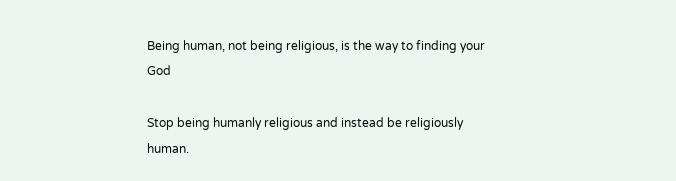Being human, not being religious, is the way to finding your God

Stop being humanly religious and instead be religiously human.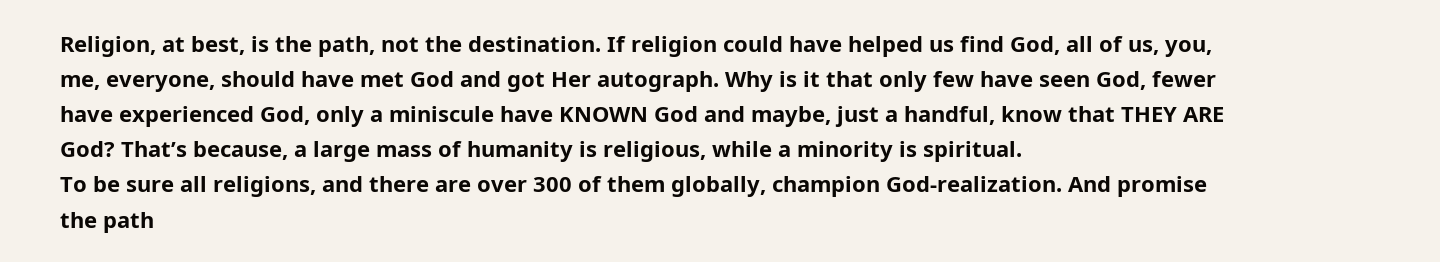Religion, at best, is the path, not the destination. If religion could have helped us find God, all of us, you, me, everyone, should have met God and got Her autograph. Why is it that only few have seen God, fewer have experienced God, only a miniscule have KNOWN God and maybe, just a handful, know that THEY ARE God? That’s because, a large mass of humanity is religious, while a minority is spiritual.
To be sure all religions, and there are over 300 of them globally, champion God-realization. And promise the path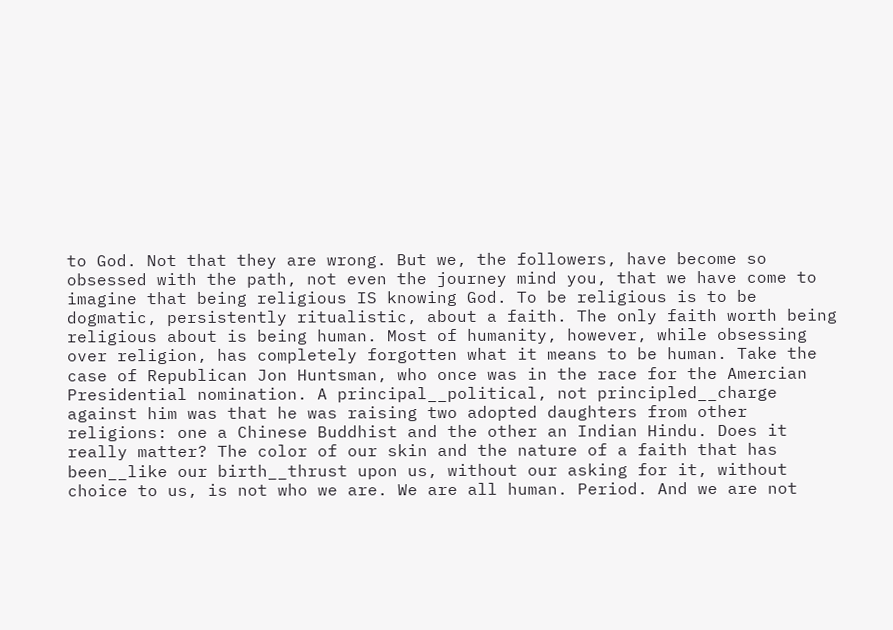to God. Not that they are wrong. But we, the followers, have become so obsessed with the path, not even the journey mind you, that we have come to imagine that being religious IS knowing God. To be religious is to be dogmatic, persistently ritualistic, about a faith. The only faith worth being religious about is being human. Most of humanity, however, while obsessing over religion, has completely forgotten what it means to be human. Take the case of Republican Jon Huntsman, who once was in the race for the Amercian Presidential nomination. A principal__political, not principled__charge against him was that he was raising two adopted daughters from other religions: one a Chinese Buddhist and the other an Indian Hindu. Does it really matter? The color of our skin and the nature of a faith that has been__like our birth__thrust upon us, without our asking for it, without choice to us, is not who we are. We are all human. Period. And we are not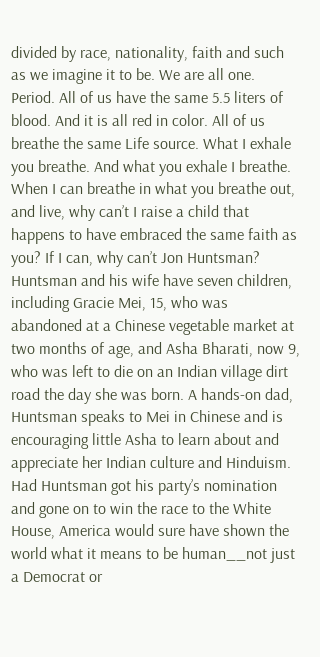divided by race, nationality, faith and such as we imagine it to be. We are all one. Period. All of us have the same 5.5 liters of blood. And it is all red in color. All of us breathe the same Life source. What I exhale you breathe. And what you exhale I breathe. When I can breathe in what you breathe out, and live, why can’t I raise a child that happens to have embraced the same faith as you? If I can, why can’t Jon Huntsman? Huntsman and his wife have seven children, including Gracie Mei, 15, who was abandoned at a Chinese vegetable market at two months of age, and Asha Bharati, now 9, who was left to die on an Indian village dirt road the day she was born. A hands-on dad, Huntsman speaks to Mei in Chinese and is encouraging little Asha to learn about and appreciate her Indian culture and Hinduism. Had Huntsman got his party’s nomination and gone on to win the race to the White House, America would sure have shown the world what it means to be human__not just a Democrat or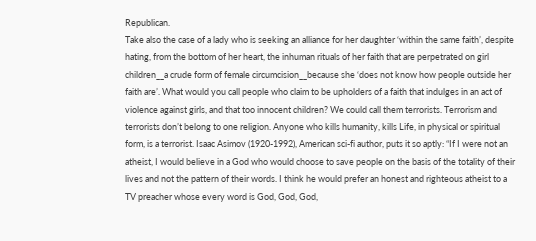Republican.
Take also the case of a lady who is seeking an alliance for her daughter ‘within the same faith’, despite hating, from the bottom of her heart, the inhuman rituals of her faith that are perpetrated on girl children__a crude form of female circumcision__because she ‘does not know how people outside her faith are’. What would you call people who claim to be upholders of a faith that indulges in an act of violence against girls, and that too innocent children? We could call them terrorists. Terrorism and terrorists don’t belong to one religion. Anyone who kills humanity, kills Life, in physical or spiritual form, is a terrorist. Isaac Asimov (1920-1992), American sci-fi author, puts it so aptly: “If I were not an atheist, I would believe in a God who would choose to save people on the basis of the totality of their lives and not the pattern of their words. I think he would prefer an honest and righteous atheist to a TV preacher whose every word is God, God, God,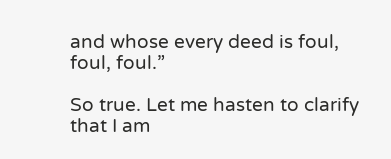and whose every deed is foul, foul, foul.”

So true. Let me hasten to clarify that I am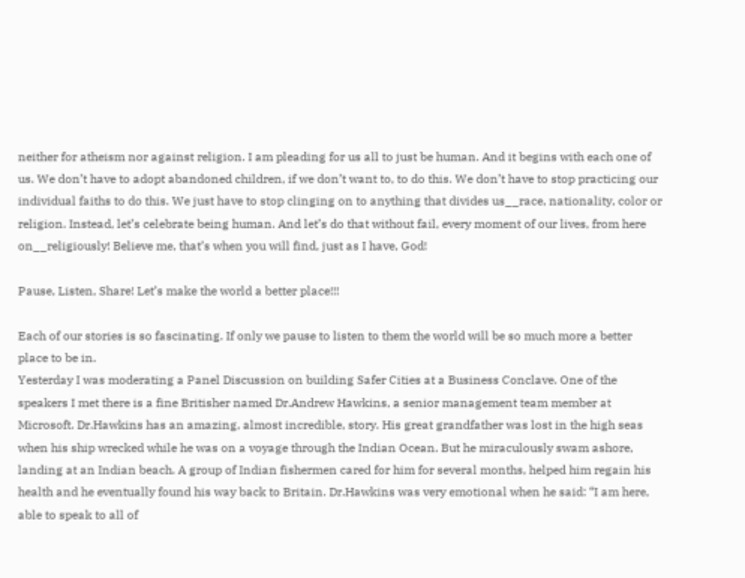neither for atheism nor against religion. I am pleading for us all to just be human. And it begins with each one of us. We don’t have to adopt abandoned children, if we don’t want to, to do this. We don’t have to stop practicing our individual faiths to do this. We just have to stop clinging on to anything that divides us__race, nationality, color or religion. Instead, let’s celebrate being human. And let’s do that without fail, every moment of our lives, from here on__religiously! Believe me, that’s when you will find, just as I have, God!

Pause, Listen, Share! Let’s make the world a better place!!!

Each of our stories is so fascinating. If only we pause to listen to them the world will be so much more a better place to be in.
Yesterday I was moderating a Panel Discussion on building Safer Cities at a Business Conclave. One of the speakers I met there is a fine Britisher named Dr.Andrew Hawkins, a senior management team member at Microsoft. Dr.Hawkins has an amazing, almost incredible, story. His great grandfather was lost in the high seas when his ship wrecked while he was on a voyage through the Indian Ocean. But he miraculously swam ashore, landing at an Indian beach. A group of Indian fishermen cared for him for several months, helped him regain his health and he eventually found his way back to Britain. Dr.Hawkins was very emotional when he said: “I am here, able to speak to all of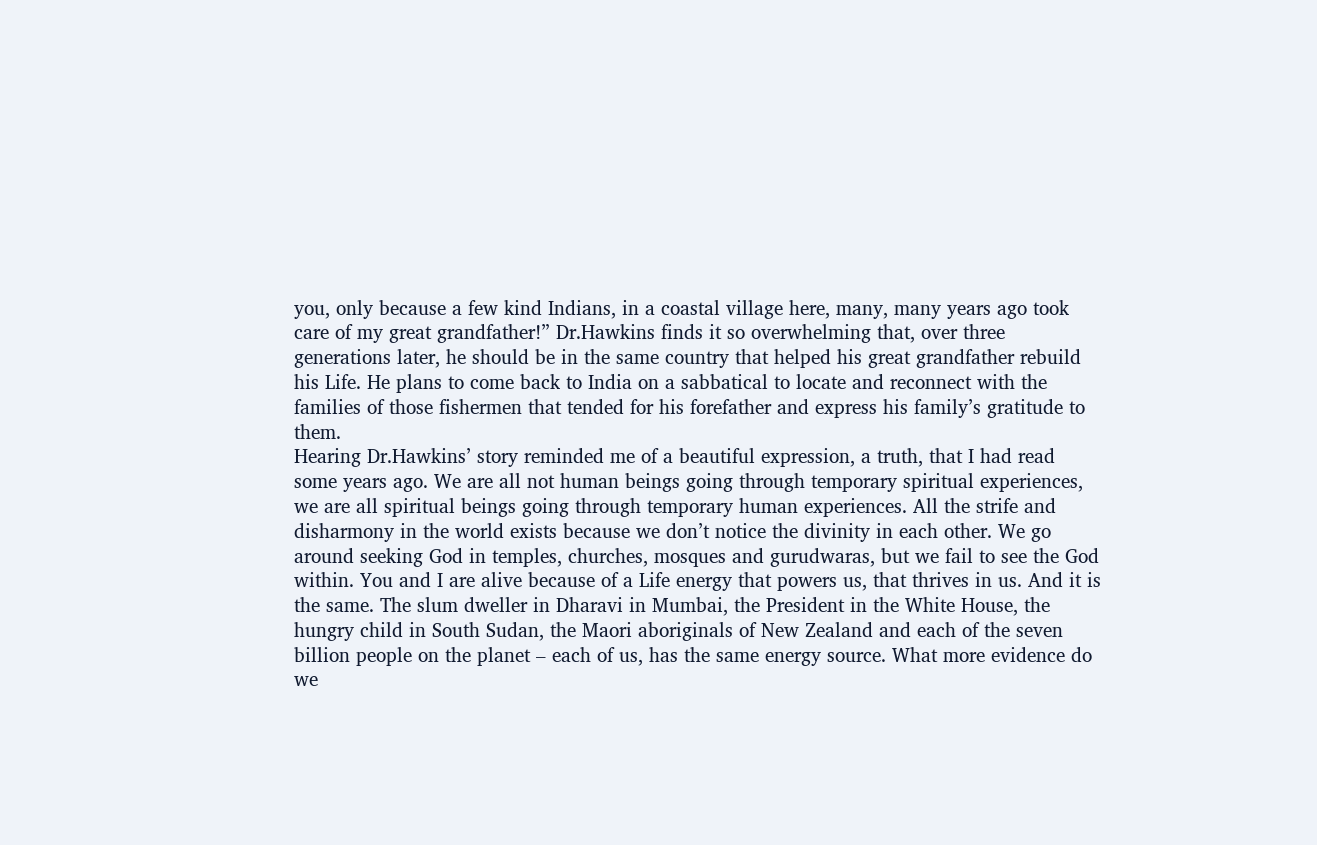you, only because a few kind Indians, in a coastal village here, many, many years ago took care of my great grandfather!” Dr.Hawkins finds it so overwhelming that, over three generations later, he should be in the same country that helped his great grandfather rebuild his Life. He plans to come back to India on a sabbatical to locate and reconnect with the families of those fishermen that tended for his forefather and express his family’s gratitude to them.
Hearing Dr.Hawkins’ story reminded me of a beautiful expression, a truth, that I had read some years ago. We are all not human beings going through temporary spiritual experiences, we are all spiritual beings going through temporary human experiences. All the strife and disharmony in the world exists because we don’t notice the divinity in each other. We go around seeking God in temples, churches, mosques and gurudwaras, but we fail to see the God within. You and I are alive because of a Life energy that powers us, that thrives in us. And it is the same. The slum dweller in Dharavi in Mumbai, the President in the White House, the hungry child in South Sudan, the Maori aboriginals of New Zealand and each of the seven billion people on the planet – each of us, has the same energy source. What more evidence do we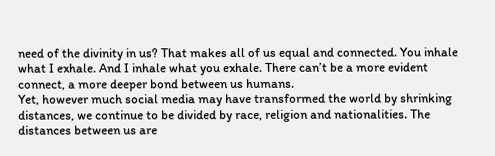need of the divinity in us? That makes all of us equal and connected. You inhale what I exhale. And I inhale what you exhale. There can’t be a more evident connect, a more deeper bond between us humans.
Yet, however much social media may have transformed the world by shrinking distances, we continue to be divided by race, religion and nationalities. The distances between us are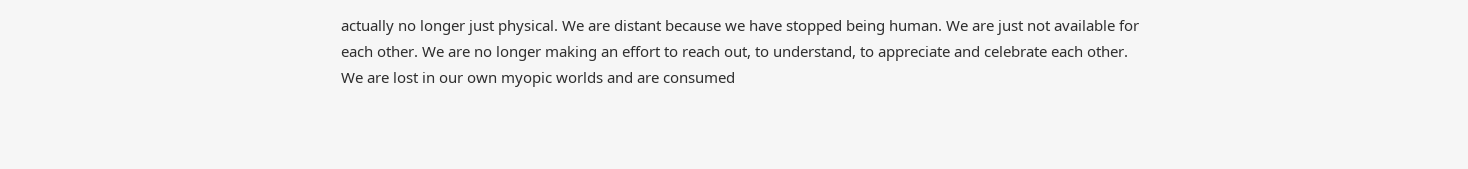actually no longer just physical. We are distant because we have stopped being human. We are just not available for each other. We are no longer making an effort to reach out, to understand, to appreciate and celebrate each other. We are lost in our own myopic worlds and are consumed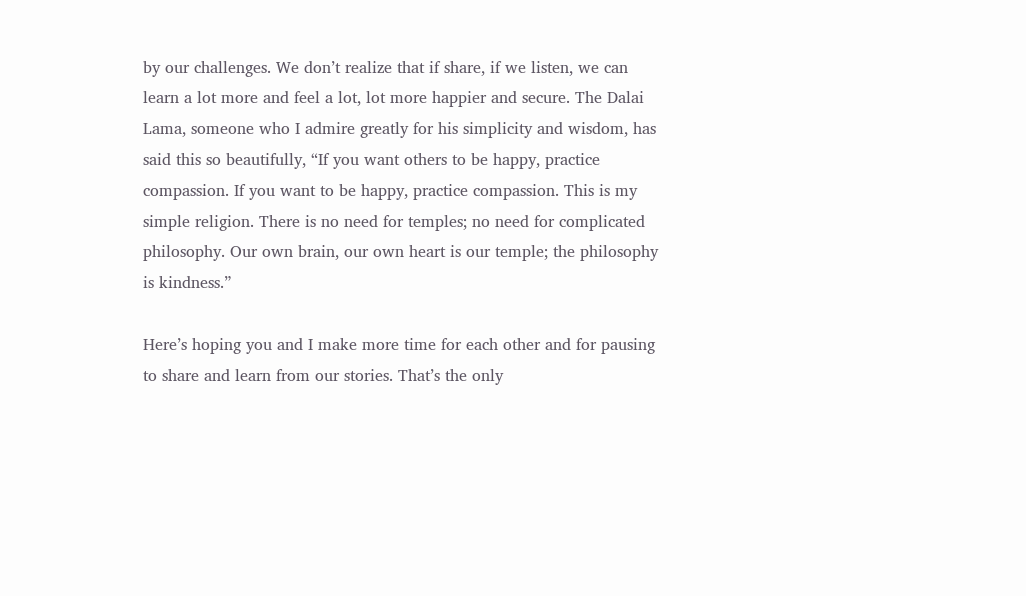by our challenges. We don’t realize that if share, if we listen, we can learn a lot more and feel a lot, lot more happier and secure. The Dalai Lama, someone who I admire greatly for his simplicity and wisdom, has said this so beautifully, “If you want others to be happy, practice compassion. If you want to be happy, practice compassion. This is my simple religion. There is no need for temples; no need for complicated philosophy. Our own brain, our own heart is our temple; the philosophy is kindness.”

Here’s hoping you and I make more time for each other and for pausing to share and learn from our stories. That’s the only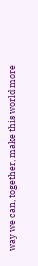way we can, together, make this world more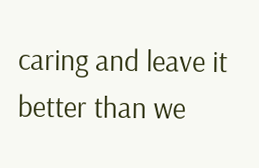caring and leave it better than we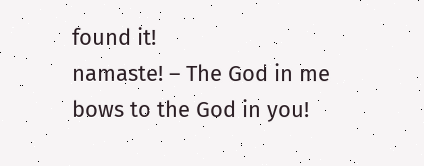found it!
namaste! – The God in me bows to the God in you!